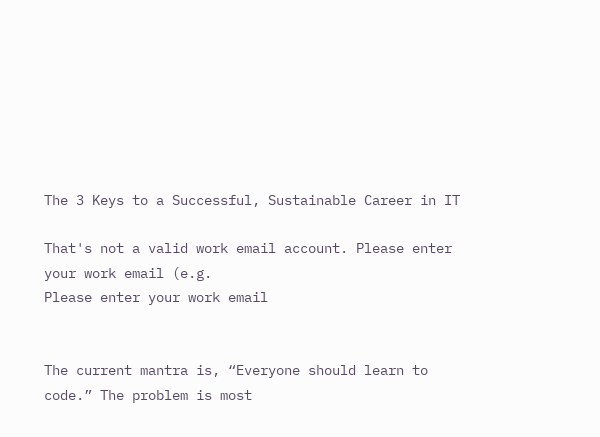The 3 Keys to a Successful, Sustainable Career in IT

That's not a valid work email account. Please enter your work email (e.g.
Please enter your work email


The current mantra is, “Everyone should learn to code.” The problem is most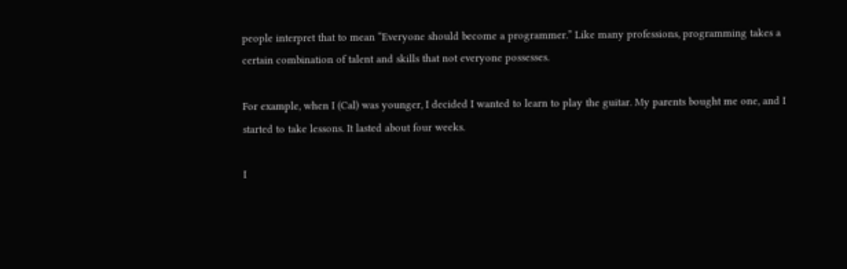people interpret that to mean “Everyone should become a programmer.” Like many professions, programming takes a certain combination of talent and skills that not everyone possesses.

For example, when I (Cal) was younger, I decided I wanted to learn to play the guitar. My parents bought me one, and I started to take lessons. It lasted about four weeks.

I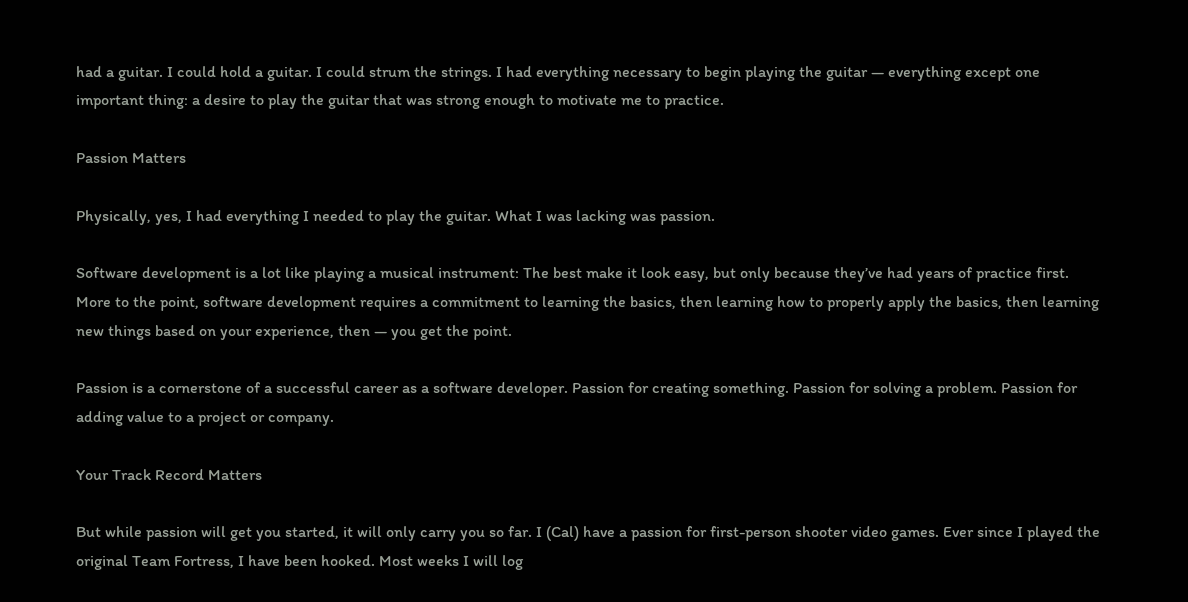had a guitar. I could hold a guitar. I could strum the strings. I had everything necessary to begin playing the guitar — everything except one important thing: a desire to play the guitar that was strong enough to motivate me to practice.

Passion Matters

Physically, yes, I had everything I needed to play the guitar. What I was lacking was passion.

Software development is a lot like playing a musical instrument: The best make it look easy, but only because they’ve had years of practice first. More to the point, software development requires a commitment to learning the basics, then learning how to properly apply the basics, then learning new things based on your experience, then — you get the point.

Passion is a cornerstone of a successful career as a software developer. Passion for creating something. Passion for solving a problem. Passion for adding value to a project or company.

Your Track Record Matters

But while passion will get you started, it will only carry you so far. I (Cal) have a passion for first-person shooter video games. Ever since I played the original Team Fortress, I have been hooked. Most weeks I will log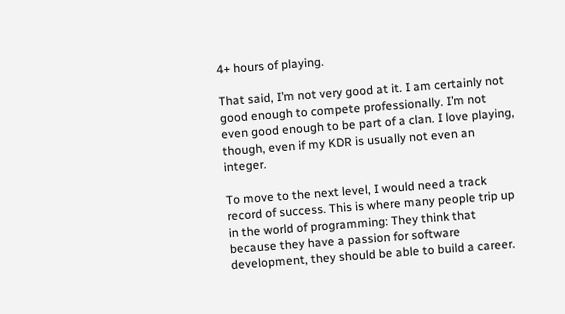4+ hours of playing.

That said, I’m not very good at it. I am certainly not good enough to compete professionally. I’m not even good enough to be part of a clan. I love playing, though, even if my KDR is usually not even an integer.

To move to the next level, I would need a track record of success. This is where many people trip up in the world of programming: They think that because they have a passion for software development, they should be able to build a career.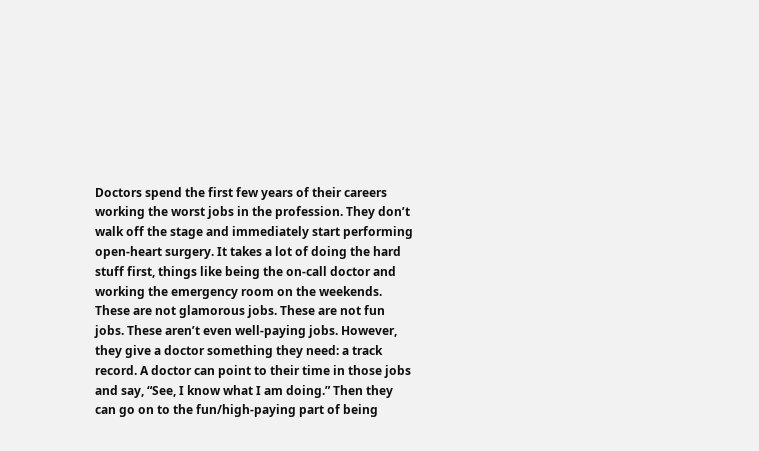Doctors spend the first few years of their careers working the worst jobs in the profession. They don’t walk off the stage and immediately start performing open-heart surgery. It takes a lot of doing the hard stuff first, things like being the on-call doctor and working the emergency room on the weekends. These are not glamorous jobs. These are not fun jobs. These aren’t even well-paying jobs. However, they give a doctor something they need: a track record. A doctor can point to their time in those jobs and say, “See, I know what I am doing.” Then they can go on to the fun/high-paying part of being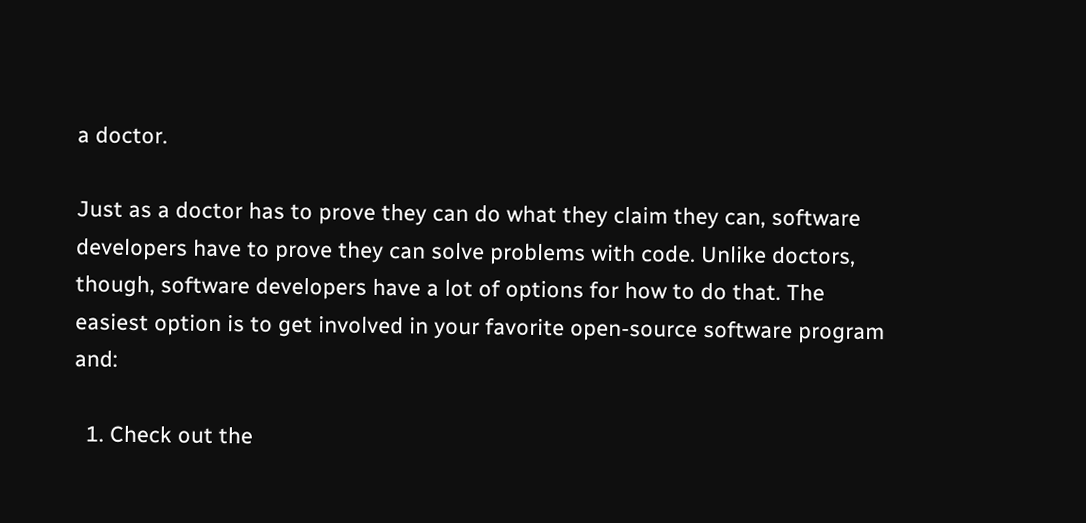a doctor.

Just as a doctor has to prove they can do what they claim they can, software developers have to prove they can solve problems with code. Unlike doctors, though, software developers have a lot of options for how to do that. The easiest option is to get involved in your favorite open-source software program and:

  1. Check out the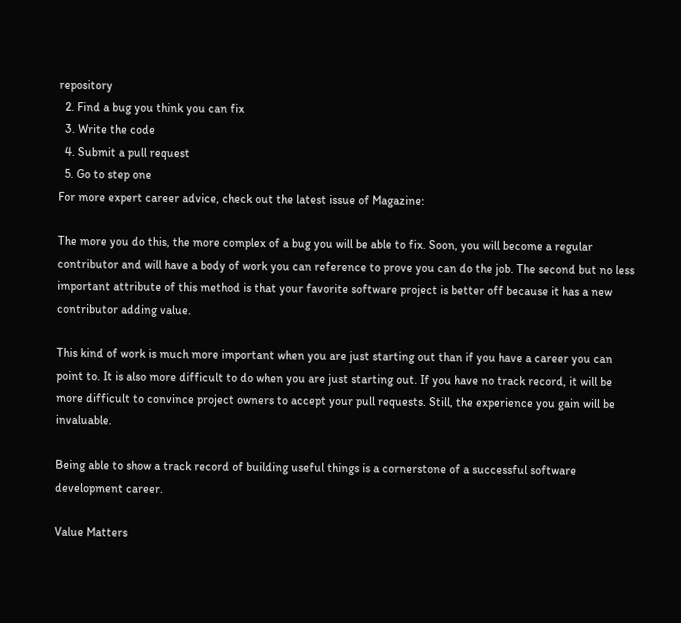repository
  2. Find a bug you think you can fix
  3. Write the code
  4. Submit a pull request
  5. Go to step one
For more expert career advice, check out the latest issue of Magazine:

The more you do this, the more complex of a bug you will be able to fix. Soon, you will become a regular contributor and will have a body of work you can reference to prove you can do the job. The second but no less important attribute of this method is that your favorite software project is better off because it has a new contributor adding value.

This kind of work is much more important when you are just starting out than if you have a career you can point to. It is also more difficult to do when you are just starting out. If you have no track record, it will be more difficult to convince project owners to accept your pull requests. Still, the experience you gain will be invaluable.

Being able to show a track record of building useful things is a cornerstone of a successful software development career.

Value Matters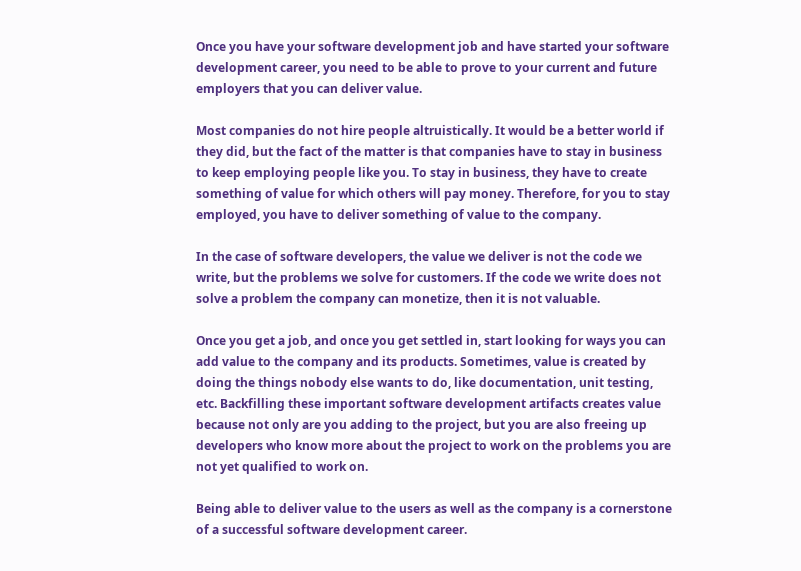Once you have your software development job and have started your software development career, you need to be able to prove to your current and future employers that you can deliver value.

Most companies do not hire people altruistically. It would be a better world if they did, but the fact of the matter is that companies have to stay in business to keep employing people like you. To stay in business, they have to create something of value for which others will pay money. Therefore, for you to stay employed, you have to deliver something of value to the company.

In the case of software developers, the value we deliver is not the code we write, but the problems we solve for customers. If the code we write does not solve a problem the company can monetize, then it is not valuable.

Once you get a job, and once you get settled in, start looking for ways you can add value to the company and its products. Sometimes, value is created by doing the things nobody else wants to do, like documentation, unit testing, etc. Backfilling these important software development artifacts creates value because not only are you adding to the project, but you are also freeing up developers who know more about the project to work on the problems you are not yet qualified to work on.

Being able to deliver value to the users as well as the company is a cornerstone of a successful software development career.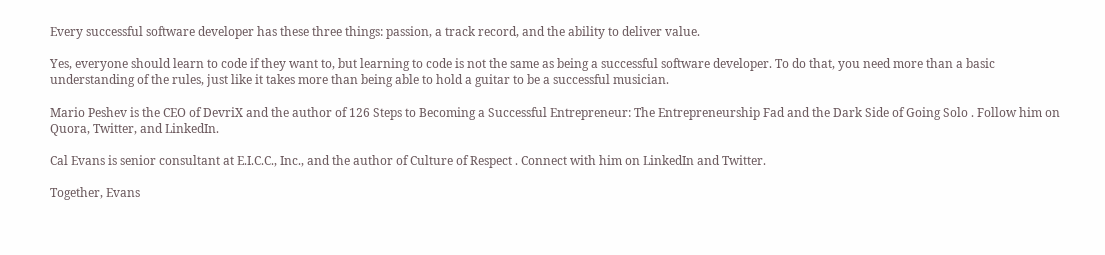Every successful software developer has these three things: passion, a track record, and the ability to deliver value.

Yes, everyone should learn to code if they want to, but learning to code is not the same as being a successful software developer. To do that, you need more than a basic understanding of the rules, just like it takes more than being able to hold a guitar to be a successful musician.

Mario Peshev is the CEO of DevriX and the author of 126 Steps to Becoming a Successful Entrepreneur: The Entrepreneurship Fad and the Dark Side of Going Solo . Follow him on Quora, Twitter, and LinkedIn.

Cal Evans is senior consultant at E.I.C.C., Inc., and the author of Culture of Respect . Connect with him on LinkedIn and Twitter.

Together, Evans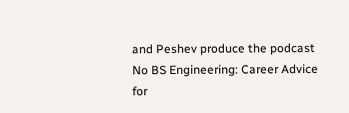and Peshev produce the podcast No BS Engineering: Career Advice for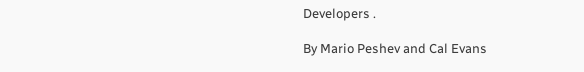Developers .

By Mario Peshev and Cal Evans